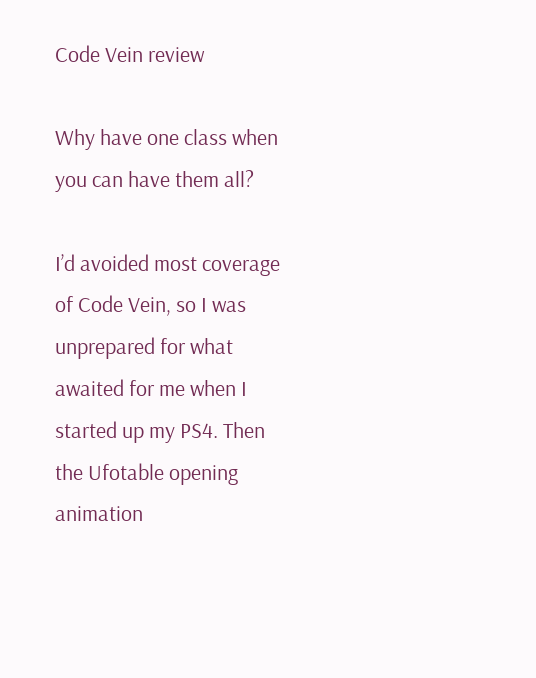Code Vein review

Why have one class when you can have them all?

I’d avoided most coverage of Code Vein, so I was unprepared for what awaited for me when I started up my PS4. Then the Ufotable opening animation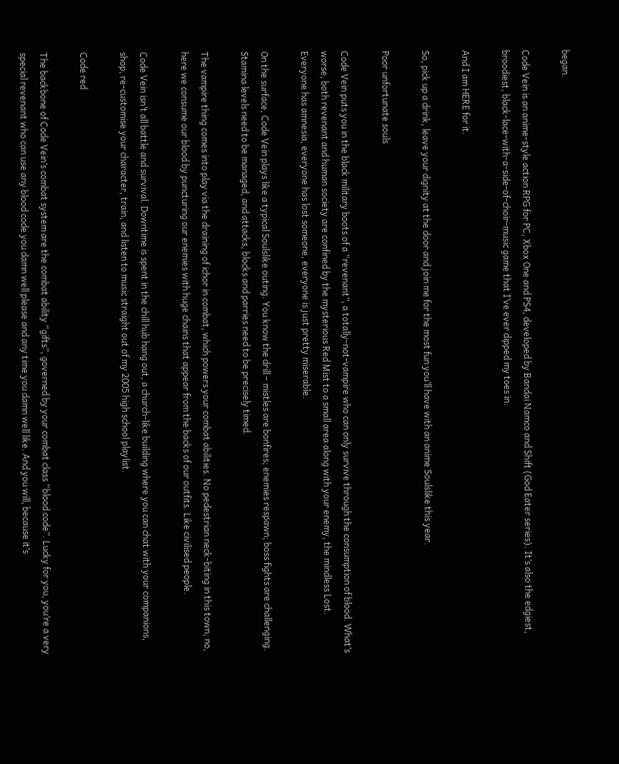began.

Code Vein is an anime-style action RPG for PC, Xbox One and PS4, developed by Bandai Namco and Shift (God Eater series). It’s also the edgiest, broodiest, black-lace-with-a-side-of-choir-music game that I’ve ever dipped my toes in.

And I am HERE for it.

So, pick up a drink, leave your dignity at the door and join me for the most fun you’ll have with an anime Soulslike this year.

Poor unfortunate souls

Code Vein puts you in the black military boots of a “revenant”, a totally-not-vampire who can only survive through the consumption of blood. What’s worse, both revenant and human society are confined by the mysterious Red Mist to a small area along with your enemy, the mindless Lost. Everyone has amnesia, everyone has lost someone, everyone is just pretty miserable.

On the surface, Code Vein plays like a typical Soulslike outing. You know the drill – mistles are bonfires; enemies respawn; boss fights are challenging. Stamina levels need to be managed, and attacks, blocks and parries need to be precisely timed.

The vampire thing comes into play via the draining of ichor in combat, which powers your combat abilities. No pedestrian neck-biting in this town; no, here we consume our blood by puncturing our enemies with huge chains that appear from the backs of our outfits. Like civilised people.

Code Vein isn’t all battle and survival. Downtime is spent in the chill hub hang out, a church-like building where you can chat with your companions, shop, re-customise your character, train, and listen to music straight out of my 2005 high school playlist.

Code red

The backbone of Code Vein’s combat system are the combat ability “gifts”, governed by your combat class “blood code”. Lucky for you, you’re a very special revenant who can use any blood code you damn well please and any time you damn well like. And you will, because it’s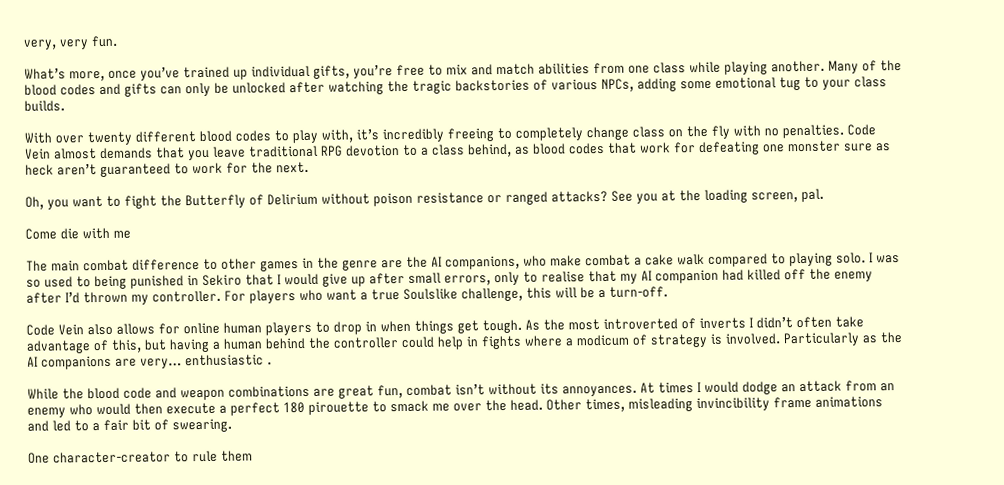very, very fun.

What’s more, once you’ve trained up individual gifts, you’re free to mix and match abilities from one class while playing another. Many of the blood codes and gifts can only be unlocked after watching the tragic backstories of various NPCs, adding some emotional tug to your class builds.

With over twenty different blood codes to play with, it’s incredibly freeing to completely change class on the fly with no penalties. Code Vein almost demands that you leave traditional RPG devotion to a class behind, as blood codes that work for defeating one monster sure as heck aren’t guaranteed to work for the next.

Oh, you want to fight the Butterfly of Delirium without poison resistance or ranged attacks? See you at the loading screen, pal.

Come die with me

The main combat difference to other games in the genre are the AI companions, who make combat a cake walk compared to playing solo. I was so used to being punished in Sekiro that I would give up after small errors, only to realise that my AI companion had killed off the enemy after I’d thrown my controller. For players who want a true Soulslike challenge, this will be a turn-off.

Code Vein also allows for online human players to drop in when things get tough. As the most introverted of inverts I didn’t often take advantage of this, but having a human behind the controller could help in fights where a modicum of strategy is involved. Particularly as the AI companions are very… enthusiastic .

While the blood code and weapon combinations are great fun, combat isn’t without its annoyances. At times I would dodge an attack from an enemy who would then execute a perfect 180 pirouette to smack me over the head. Other times, misleading invincibility frame animations and led to a fair bit of swearing.

One character-creator to rule them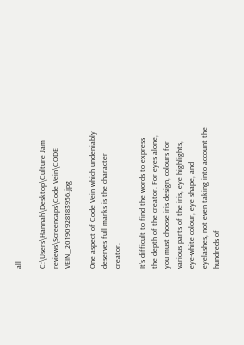all

C:\Users\Hannah\Desktop\Culture Jam reviews\Screencaps\Code Vein\CODE VEIN_20190928183956.jpg

One aspect of Code Vein which undeniably deserves full marks is the character creator.

It’s difficult to find the words to express the depth of the creator. For eyes alone, you must choose iris design, colours for various parts of the iris, eye highlights, eye-white colour, eye shape, and eyelashes, not even taking into account the hundreds of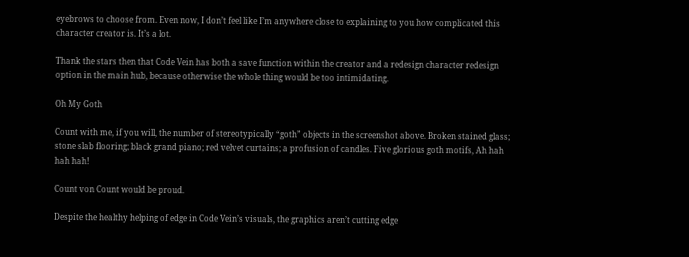eyebrows to choose from. Even now, I don’t feel like I’m anywhere close to explaining to you how complicated this character creator is. It’s a lot.

Thank the stars then that Code Vein has both a save function within the creator and a redesign character redesign option in the main hub, because otherwise the whole thing would be too intimidating.

Oh My Goth

Count with me, if you will, the number of stereotypically “goth” objects in the screenshot above. Broken stained glass; stone slab flooring; black grand piano; red velvet curtains; a profusion of candles. Five glorious goth motifs, Ah hah hah hah!

Count von Count would be proud.

Despite the healthy helping of edge in Code Vein’s visuals, the graphics aren’t cutting edge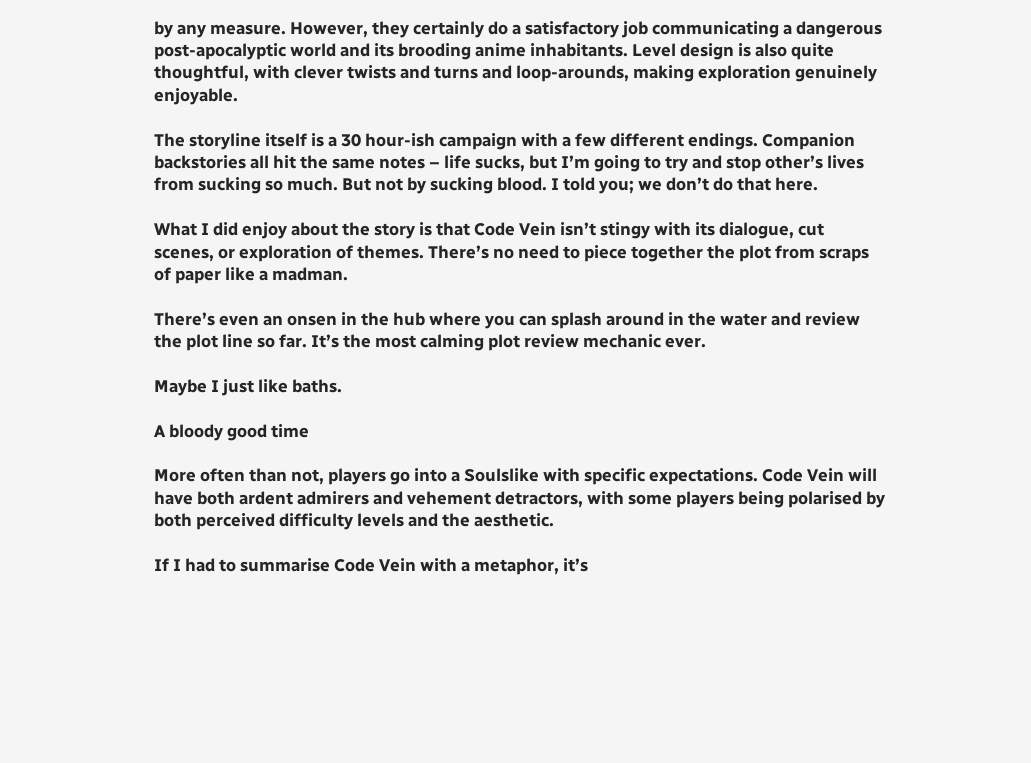by any measure. However, they certainly do a satisfactory job communicating a dangerous post-apocalyptic world and its brooding anime inhabitants. Level design is also quite thoughtful, with clever twists and turns and loop-arounds, making exploration genuinely enjoyable.

The storyline itself is a 30 hour-ish campaign with a few different endings. Companion backstories all hit the same notes – life sucks, but I’m going to try and stop other’s lives from sucking so much. But not by sucking blood. I told you; we don’t do that here.

What I did enjoy about the story is that Code Vein isn’t stingy with its dialogue, cut scenes, or exploration of themes. There’s no need to piece together the plot from scraps of paper like a madman.

There’s even an onsen in the hub where you can splash around in the water and review the plot line so far. It’s the most calming plot review mechanic ever.

Maybe I just like baths.

A bloody good time

More often than not, players go into a Soulslike with specific expectations. Code Vein will have both ardent admirers and vehement detractors, with some players being polarised by both perceived difficulty levels and the aesthetic.

If I had to summarise Code Vein with a metaphor, it’s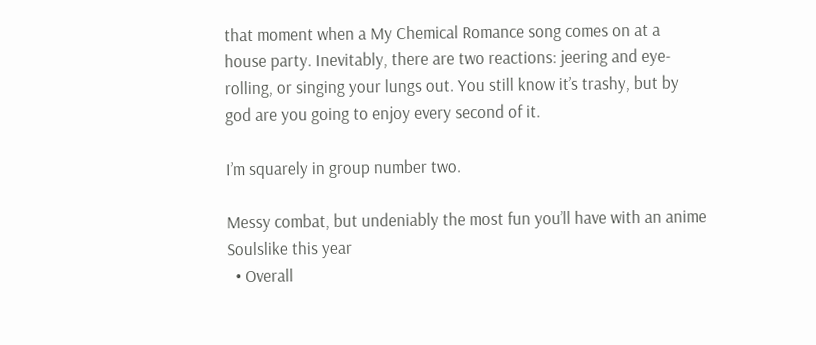that moment when a My Chemical Romance song comes on at a house party. Inevitably, there are two reactions: jeering and eye-rolling, or singing your lungs out. You still know it’s trashy, but by god are you going to enjoy every second of it.

I’m squarely in group number two.

Messy combat, but undeniably the most fun you’ll have with an anime Soulslike this year
  • Overall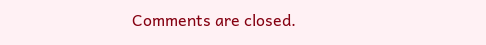Comments are closed.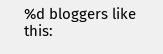%d bloggers like this: